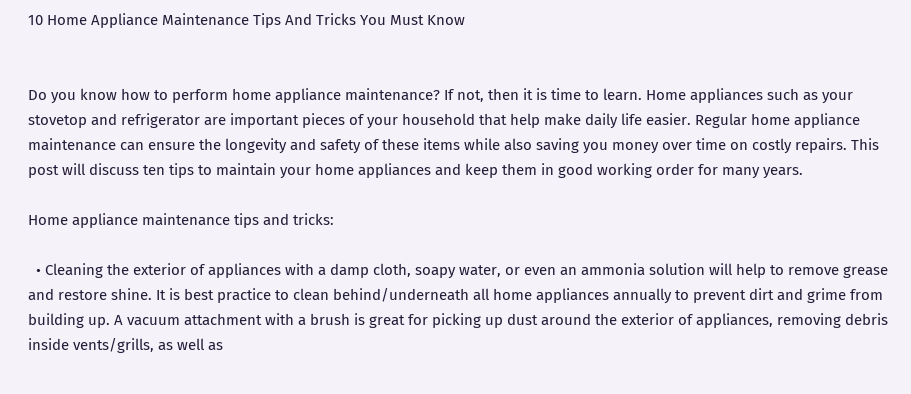10 Home Appliance Maintenance Tips And Tricks You Must Know


Do you know how to perform home appliance maintenance? If not, then it is time to learn. Home appliances such as your stovetop and refrigerator are important pieces of your household that help make daily life easier. Regular home appliance maintenance can ensure the longevity and safety of these items while also saving you money over time on costly repairs. This post will discuss ten tips to maintain your home appliances and keep them in good working order for many years.

Home appliance maintenance tips and tricks:

  • Cleaning the exterior of appliances with a damp cloth, soapy water, or even an ammonia solution will help to remove grease and restore shine. It is best practice to clean behind/underneath all home appliances annually to prevent dirt and grime from building up. A vacuum attachment with a brush is great for picking up dust around the exterior of appliances, removing debris inside vents/grills, as well as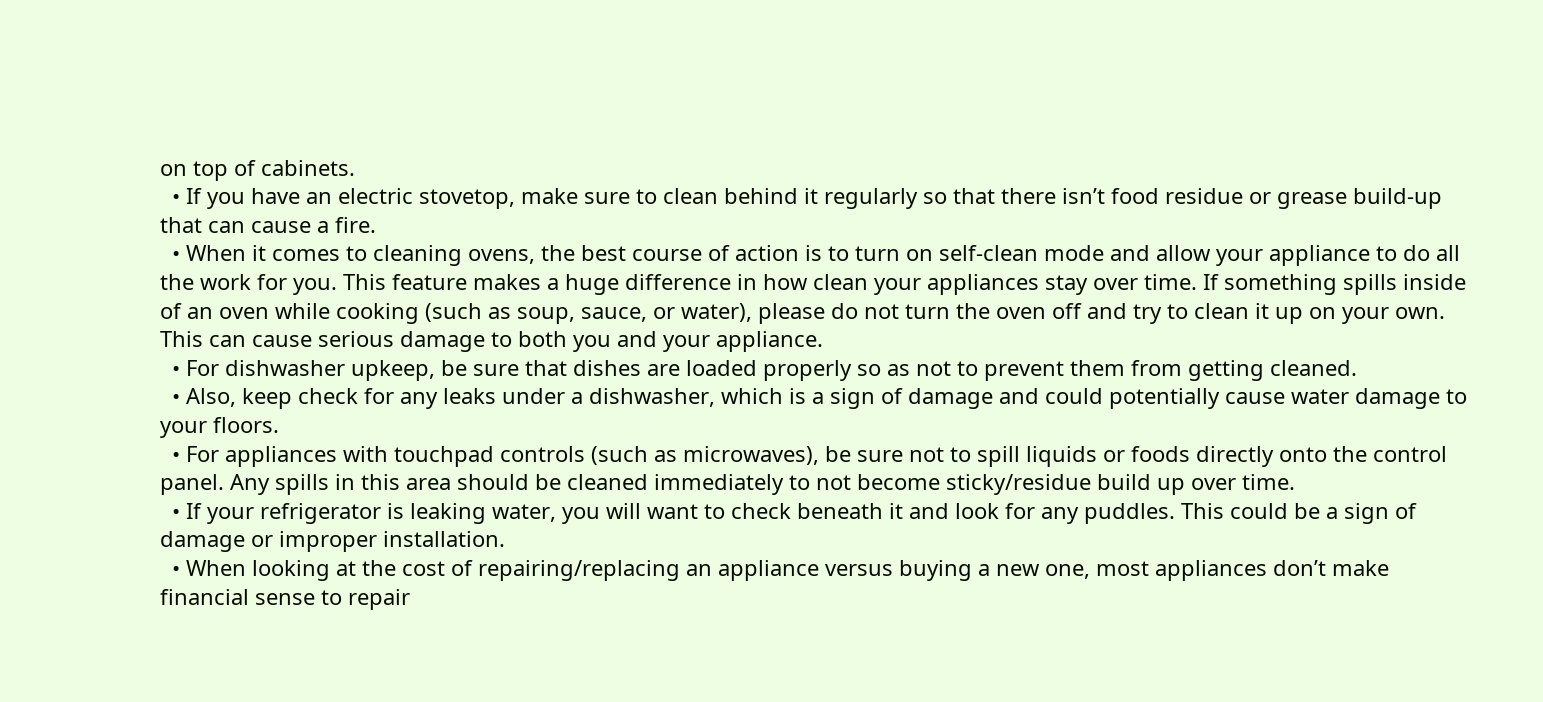on top of cabinets.
  • If you have an electric stovetop, make sure to clean behind it regularly so that there isn’t food residue or grease build-up that can cause a fire.
  • When it comes to cleaning ovens, the best course of action is to turn on self-clean mode and allow your appliance to do all the work for you. This feature makes a huge difference in how clean your appliances stay over time. If something spills inside of an oven while cooking (such as soup, sauce, or water), please do not turn the oven off and try to clean it up on your own. This can cause serious damage to both you and your appliance.
  • For dishwasher upkeep, be sure that dishes are loaded properly so as not to prevent them from getting cleaned.
  • Also, keep check for any leaks under a dishwasher, which is a sign of damage and could potentially cause water damage to your floors.
  • For appliances with touchpad controls (such as microwaves), be sure not to spill liquids or foods directly onto the control panel. Any spills in this area should be cleaned immediately to not become sticky/residue build up over time.
  • If your refrigerator is leaking water, you will want to check beneath it and look for any puddles. This could be a sign of damage or improper installation.
  • When looking at the cost of repairing/replacing an appliance versus buying a new one, most appliances don’t make financial sense to repair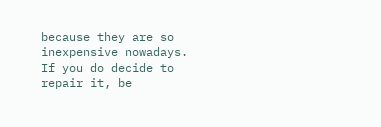because they are so inexpensive nowadays. If you do decide to repair it, be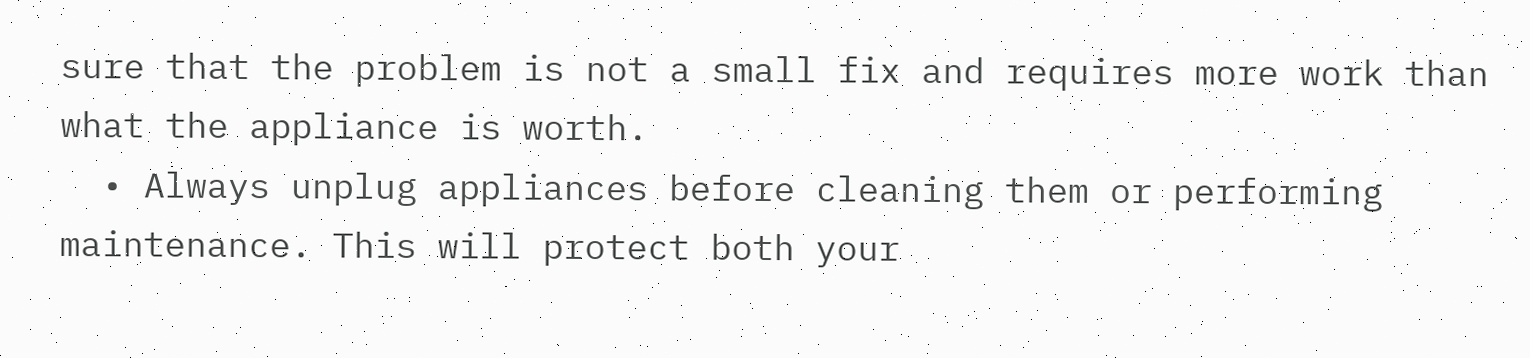sure that the problem is not a small fix and requires more work than what the appliance is worth.
  • Always unplug appliances before cleaning them or performing maintenance. This will protect both your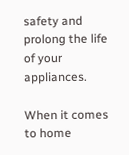safety and prolong the life of your appliances.

When it comes to home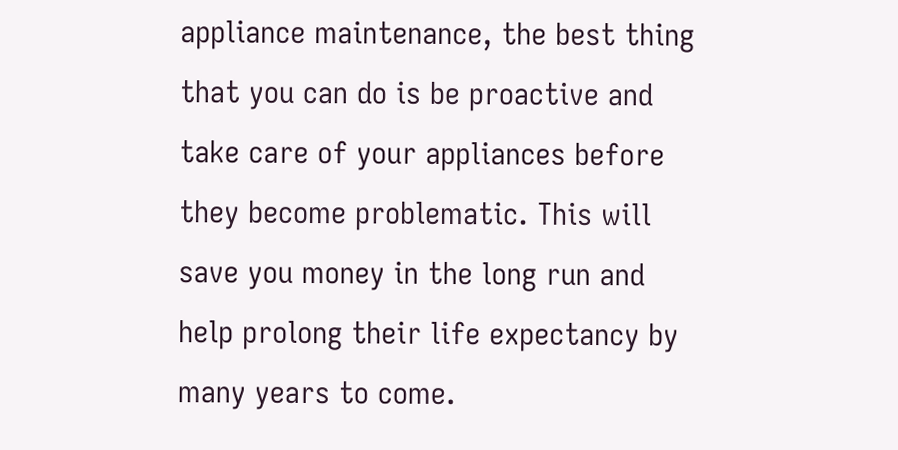appliance maintenance, the best thing that you can do is be proactive and take care of your appliances before they become problematic. This will save you money in the long run and help prolong their life expectancy by many years to come.